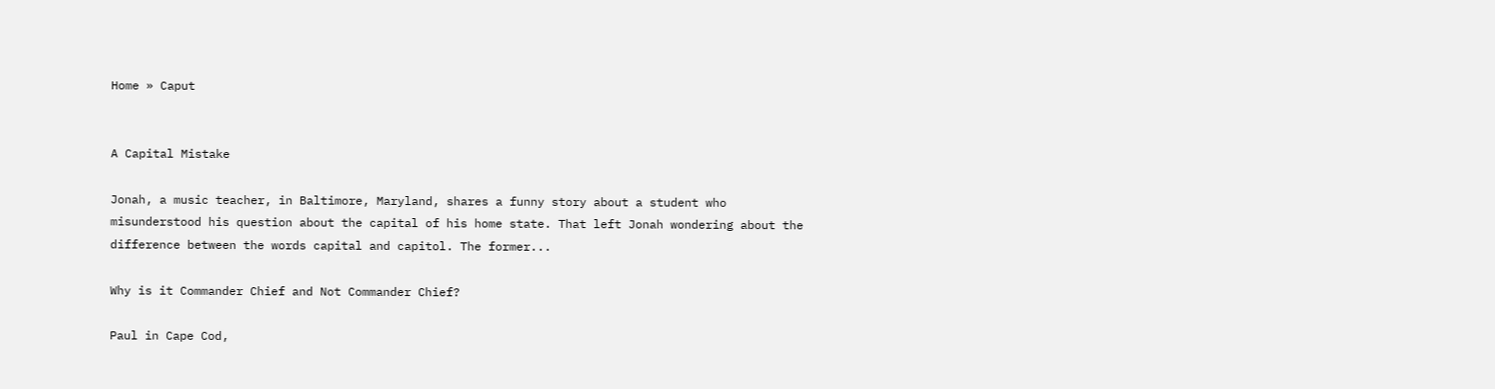Home » Caput


A Capital Mistake

Jonah, a music teacher, in Baltimore, Maryland, shares a funny story about a student who misunderstood his question about the capital of his home state. That left Jonah wondering about the difference between the words capital and capitol. The former...

Why is it Commander Chief and Not Commander Chief?

Paul in Cape Cod,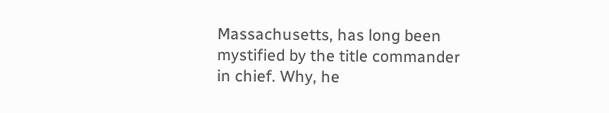Massachusetts, has long been mystified by the title commander in chief. Why, he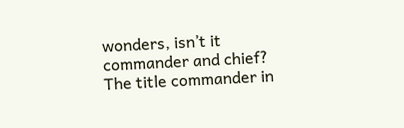wonders, isn’t it commander and chief? The title commander in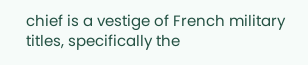chief is a vestige of French military titles, specifically the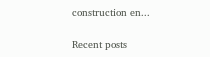construction en...

Recent posts